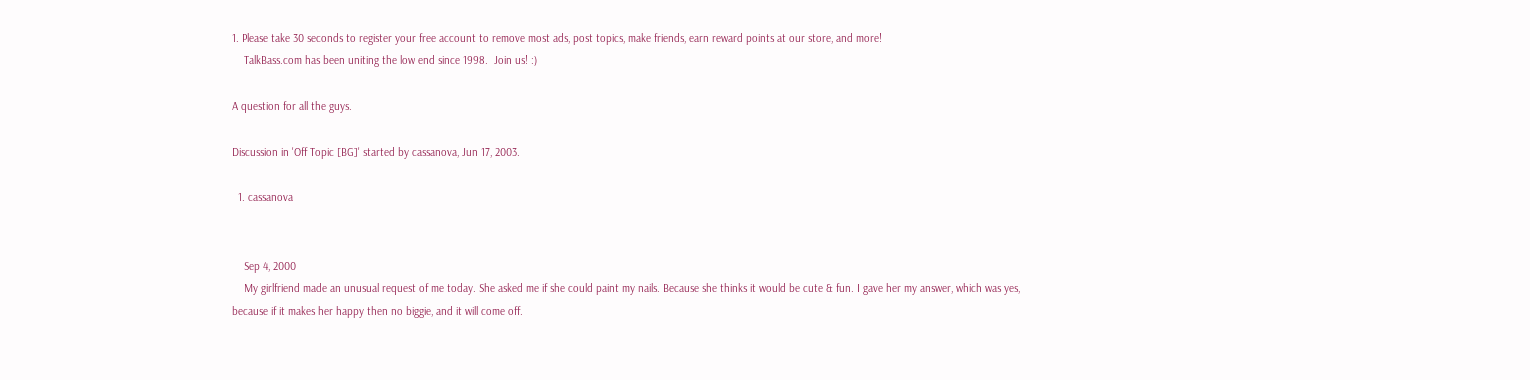1. Please take 30 seconds to register your free account to remove most ads, post topics, make friends, earn reward points at our store, and more!
    TalkBass.com has been uniting the low end since 1998.  Join us! :)

A question for all the guys.

Discussion in 'Off Topic [BG]' started by cassanova, Jun 17, 2003.

  1. cassanova


    Sep 4, 2000
    My girlfriend made an unusual request of me today. She asked me if she could paint my nails. Because she thinks it would be cute & fun. I gave her my answer, which was yes, because if it makes her happy then no biggie, and it will come off.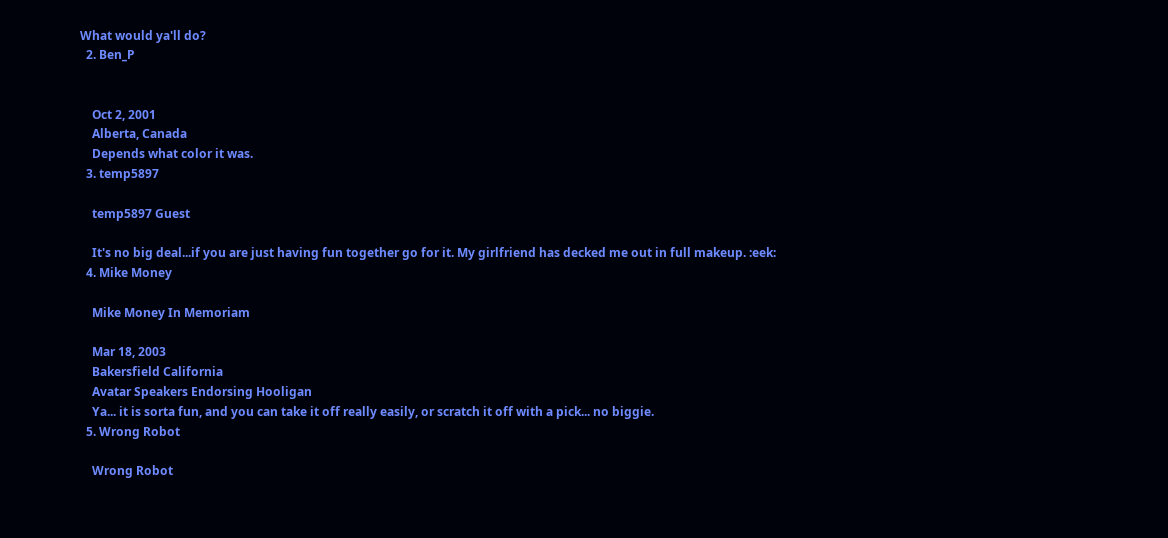What would ya'll do?
  2. Ben_P


    Oct 2, 2001
    Alberta, Canada
    Depends what color it was.
  3. temp5897

    temp5897 Guest

    It's no big deal...if you are just having fun together go for it. My girlfriend has decked me out in full makeup. :eek:
  4. Mike Money

    Mike Money In Memoriam

    Mar 18, 2003
    Bakersfield California
    Avatar Speakers Endorsing Hooligan
    Ya... it is sorta fun, and you can take it off really easily, or scratch it off with a pick... no biggie.
  5. Wrong Robot

    Wrong Robot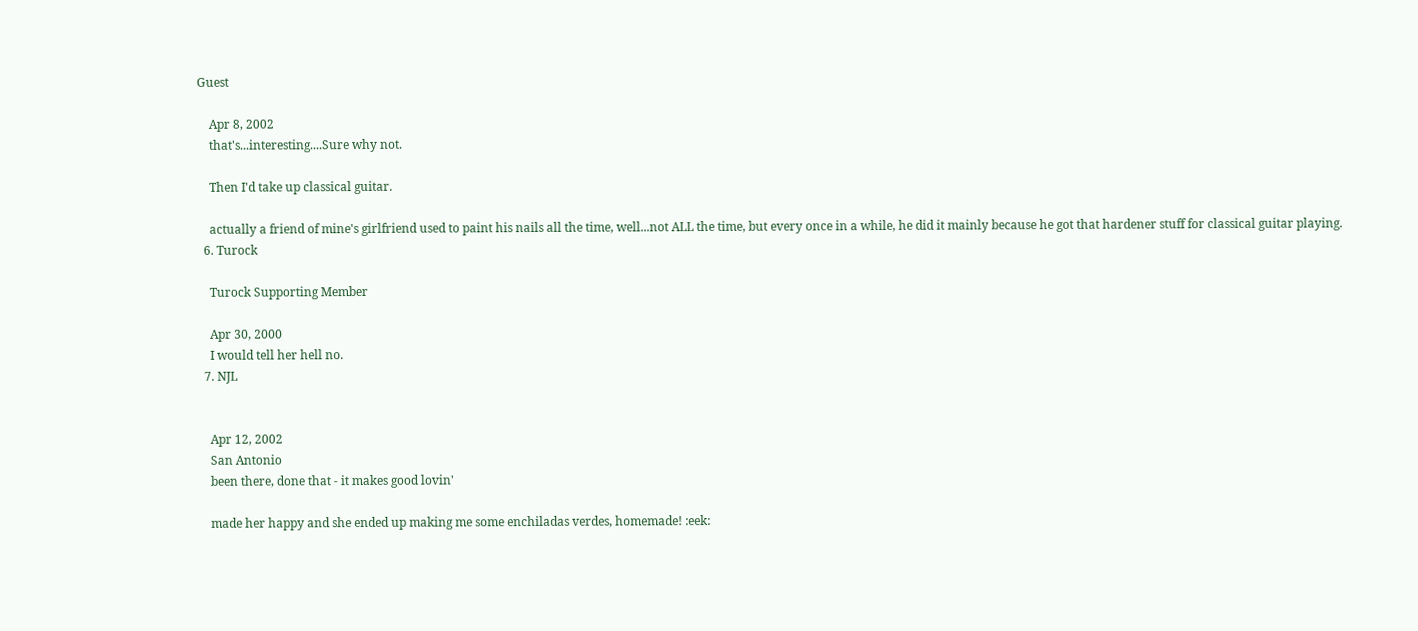Guest

    Apr 8, 2002
    that's...interesting....Sure why not.

    Then I'd take up classical guitar.

    actually a friend of mine's girlfriend used to paint his nails all the time, well...not ALL the time, but every once in a while, he did it mainly because he got that hardener stuff for classical guitar playing.
  6. Turock

    Turock Supporting Member

    Apr 30, 2000
    I would tell her hell no.
  7. NJL


    Apr 12, 2002
    San Antonio
    been there, done that - it makes good lovin'

    made her happy and she ended up making me some enchiladas verdes, homemade! :eek: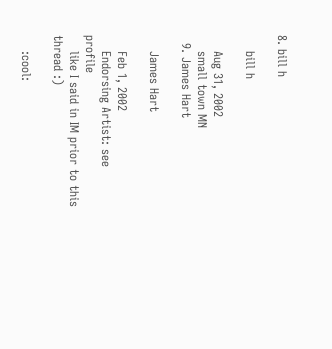8. bill h

    bill h

    Aug 31, 2002
    small town MN
  9. James Hart

    James Hart

    Feb 1, 2002
    Endorsing Artist: see profile
    like I said in IM prior to this thread :)

    :cool: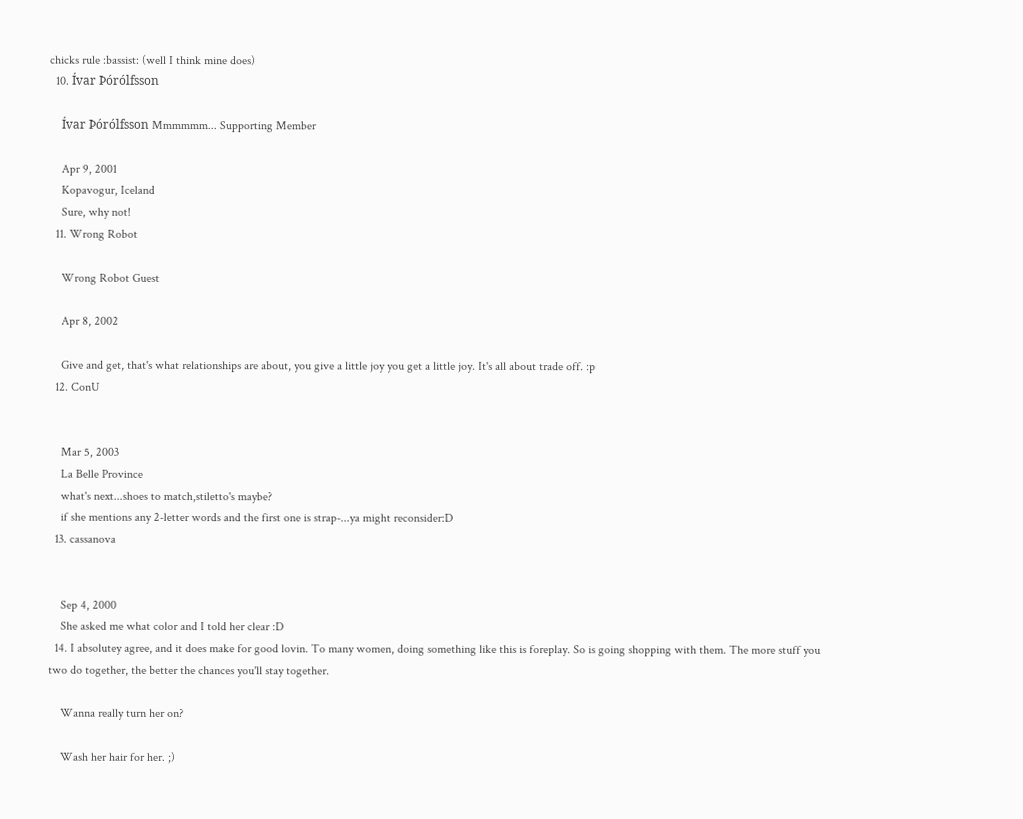chicks rule :bassist: (well I think mine does)
  10. Ívar Þórólfsson

    Ívar Þórólfsson Mmmmmm... Supporting Member

    Apr 9, 2001
    Kopavogur, Iceland
    Sure, why not!
  11. Wrong Robot

    Wrong Robot Guest

    Apr 8, 2002

    Give and get, that's what relationships are about, you give a little joy you get a little joy. It's all about trade off. :p
  12. ConU


    Mar 5, 2003
    La Belle Province
    what's next...shoes to match,stiletto's maybe?
    if she mentions any 2-letter words and the first one is strap-...ya might reconsider:D
  13. cassanova


    Sep 4, 2000
    She asked me what color and I told her clear :D
  14. I absolutey agree, and it does make for good lovin. To many women, doing something like this is foreplay. So is going shopping with them. The more stuff you two do together, the better the chances you'll stay together.

    Wanna really turn her on?

    Wash her hair for her. ;)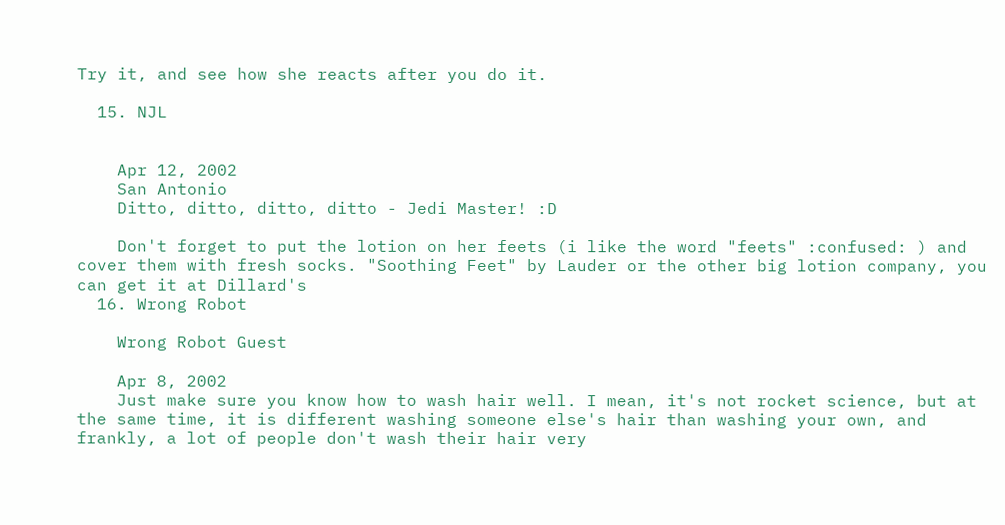Try it, and see how she reacts after you do it.

  15. NJL


    Apr 12, 2002
    San Antonio
    Ditto, ditto, ditto, ditto - Jedi Master! :D

    Don't forget to put the lotion on her feets (i like the word "feets" :confused: ) and cover them with fresh socks. "Soothing Feet" by Lauder or the other big lotion company, you can get it at Dillard's
  16. Wrong Robot

    Wrong Robot Guest

    Apr 8, 2002
    Just make sure you know how to wash hair well. I mean, it's not rocket science, but at the same time, it is different washing someone else's hair than washing your own, and frankly, a lot of people don't wash their hair very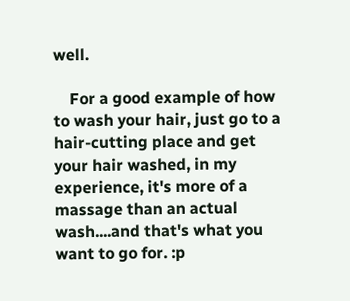well.

    For a good example of how to wash your hair, just go to a hair-cutting place and get your hair washed, in my experience, it's more of a massage than an actual wash....and that's what you want to go for. :p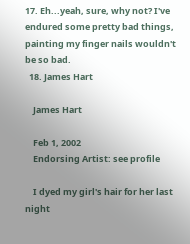17. Eh...yeah, sure, why not? I've endured some pretty bad things, painting my finger nails wouldn't be so bad.
  18. James Hart

    James Hart

    Feb 1, 2002
    Endorsing Artist: see profile

    I dyed my girl's hair for her last night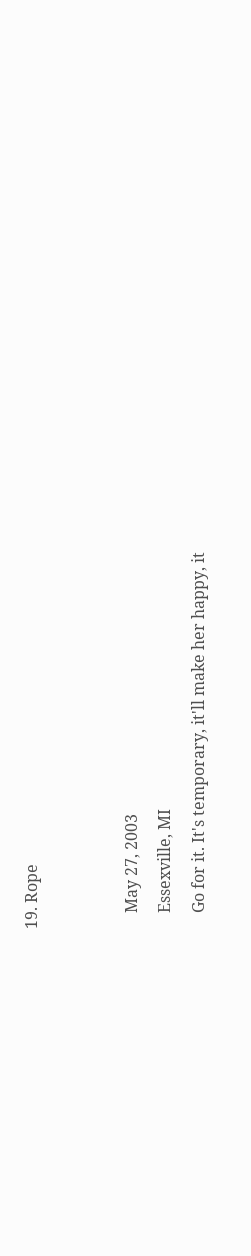19. Rope


    May 27, 2003
    Essexville, MI
    Go for it. It's temporary, it'll make her happy, it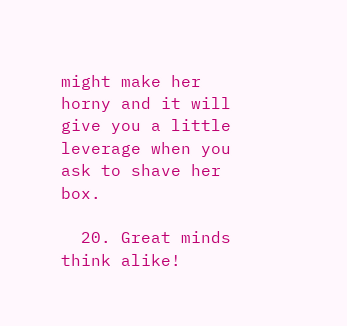might make her horny and it will give you a little leverage when you ask to shave her box.

  20. Great minds think alike!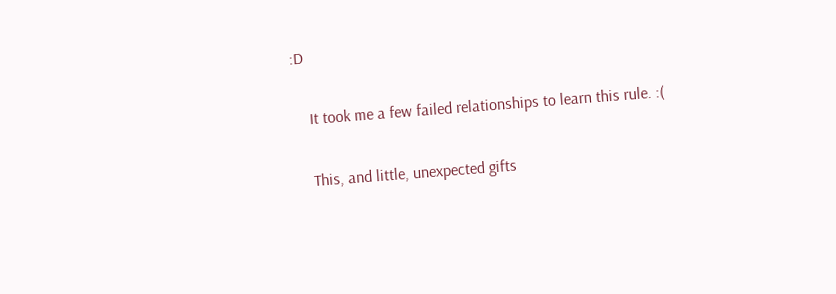:D

    It took me a few failed relationships to learn this rule. :(

    This, and little, unexpected gifts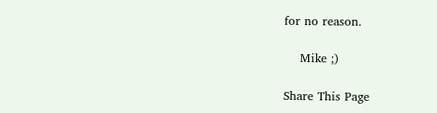for no reason.

    Mike ;)

Share This Page